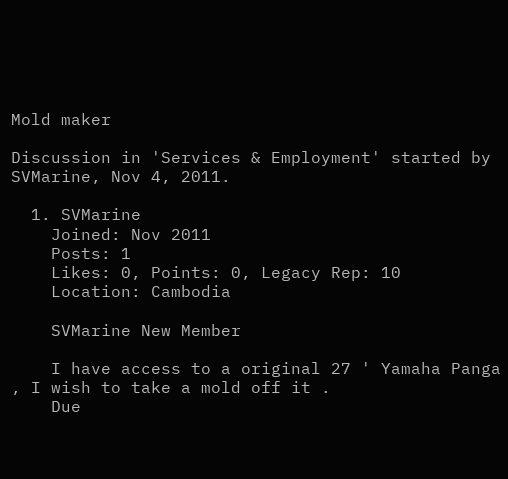Mold maker

Discussion in 'Services & Employment' started by SVMarine, Nov 4, 2011.

  1. SVMarine
    Joined: Nov 2011
    Posts: 1
    Likes: 0, Points: 0, Legacy Rep: 10
    Location: Cambodia

    SVMarine New Member

    I have access to a original 27 ' Yamaha Panga , I wish to take a mold off it .
    Due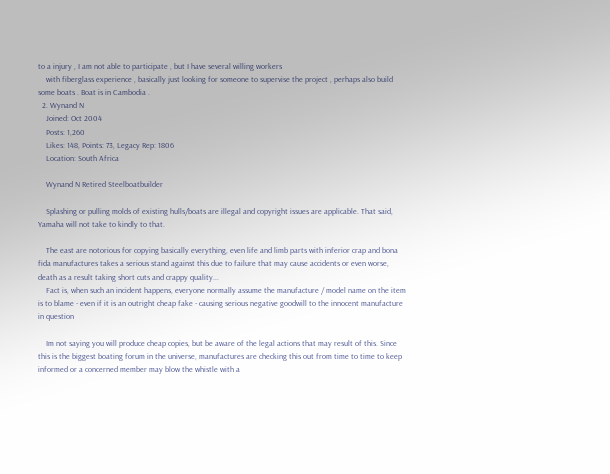to a injury , I am not able to participate , but I have several willing workers
    with fiberglass experience , basically just looking for someone to supervise the project , perhaps also build some boats . Boat is in Cambodia .
  2. Wynand N
    Joined: Oct 2004
    Posts: 1,260
    Likes: 148, Points: 73, Legacy Rep: 1806
    Location: South Africa

    Wynand N Retired Steelboatbuilder

    Splashing or pulling molds of existing hulls/boats are illegal and copyright issues are applicable. That said, Yamaha will not take to kindly to that.

    The east are notorious for copying basically everything, even life and limb parts with inferior crap and bona fida manufactures takes a serious stand against this due to failure that may cause accidents or even worse, death as a result taking short cuts and crappy quality...
    Fact is, when such an incident happens, everyone normally assume the manufacture / model name on the item is to blame - even if it is an outright cheap fake - causing serious negative goodwill to the innocent manufacture in question

    Im not saying you will produce cheap copies, but be aware of the legal actions that may result of this. Since this is the biggest boating forum in the universe, manufactures are checking this out from time to time to keep informed or a concerned member may blow the whistle with a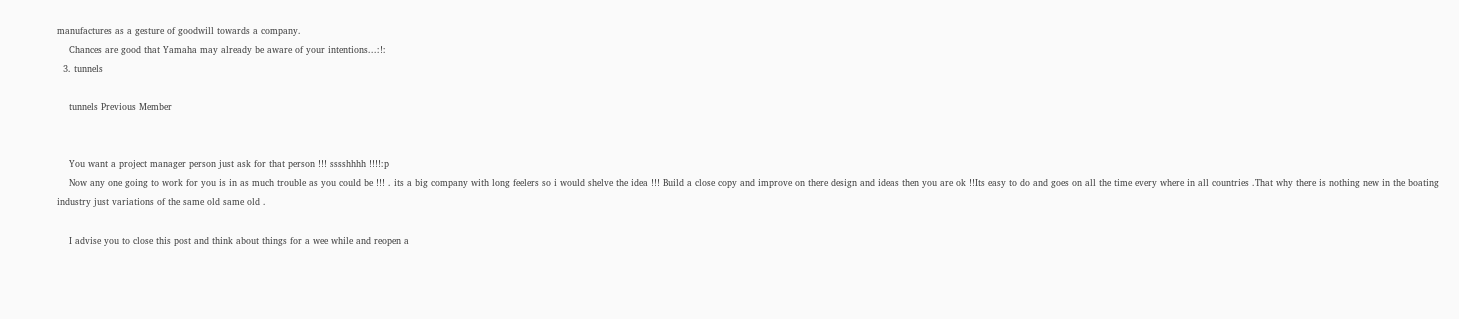manufactures as a gesture of goodwill towards a company.
    Chances are good that Yamaha may already be aware of your intentions...:!:
  3. tunnels

    tunnels Previous Member


    You want a project manager person just ask for that person !!! sssshhhh !!!!:p
    Now any one going to work for you is in as much trouble as you could be !!! . its a big company with long feelers so i would shelve the idea !!! Build a close copy and improve on there design and ideas then you are ok !!Its easy to do and goes on all the time every where in all countries .That why there is nothing new in the boating industry just variations of the same old same old .

    I advise you to close this post and think about things for a wee while and reopen a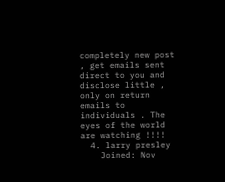completely new post , get emails sent direct to you and disclose little , only on return emails to individuals . The eyes of the world are watching !!!!
  4. larry presley
    Joined: Nov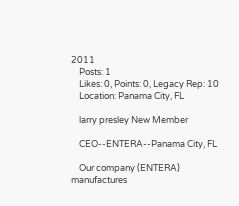2011
    Posts: 1
    Likes: 0, Points: 0, Legacy Rep: 10
    Location: Panama City, FL

    larry presley New Member

    CEO--ENTERA--Panama City, FL

    Our company (ENTERA) manufactures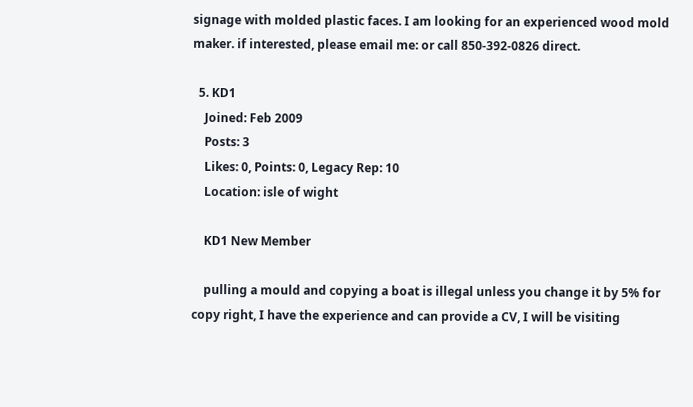signage with molded plastic faces. I am looking for an experienced wood mold maker. if interested, please email me: or call 850-392-0826 direct.

  5. KD1
    Joined: Feb 2009
    Posts: 3
    Likes: 0, Points: 0, Legacy Rep: 10
    Location: isle of wight

    KD1 New Member

    pulling a mould and copying a boat is illegal unless you change it by 5% for copy right, I have the experience and can provide a CV, I will be visiting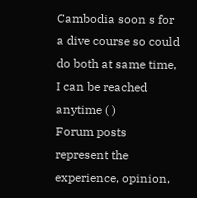Cambodia soon s for a dive course so could do both at same time, I can be reached anytime ( )
Forum posts represent the experience, opinion,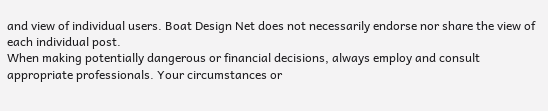and view of individual users. Boat Design Net does not necessarily endorse nor share the view of each individual post.
When making potentially dangerous or financial decisions, always employ and consult appropriate professionals. Your circumstances or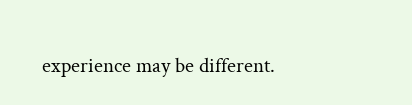experience may be different.